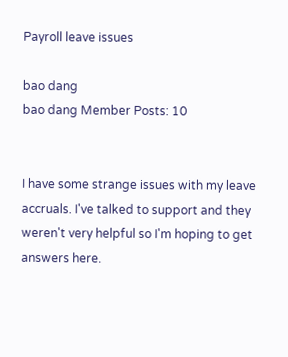Payroll leave issues

bao dang
bao dang Member Posts: 10


I have some strange issues with my leave accruals. I've talked to support and they weren't very helpful so I'm hoping to get answers here.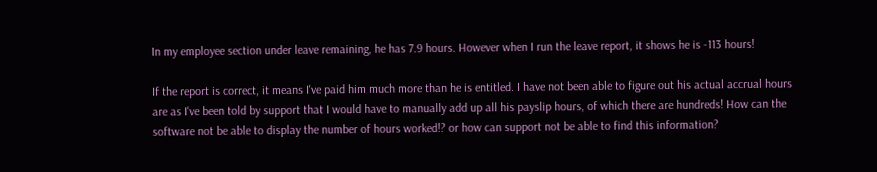In my employee section under leave remaining, he has 7.9 hours. However when I run the leave report, it shows he is -113 hours!

If the report is correct, it means I've paid him much more than he is entitled. I have not been able to figure out his actual accrual hours are as I've been told by support that I would have to manually add up all his payslip hours, of which there are hundreds! How can the software not be able to display the number of hours worked!? or how can support not be able to find this information?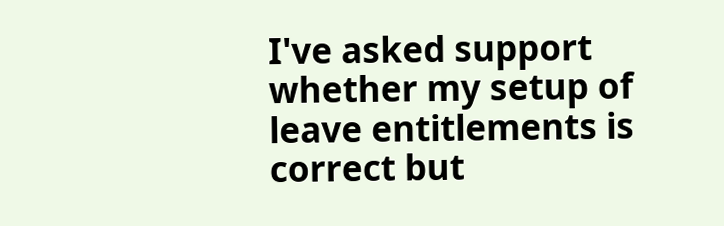I've asked support whether my setup of leave entitlements is correct but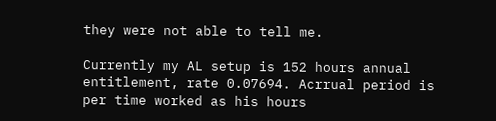they were not able to tell me.

Currently my AL setup is 152 hours annual entitlement, rate 0.07694. Acrrual period is per time worked as his hours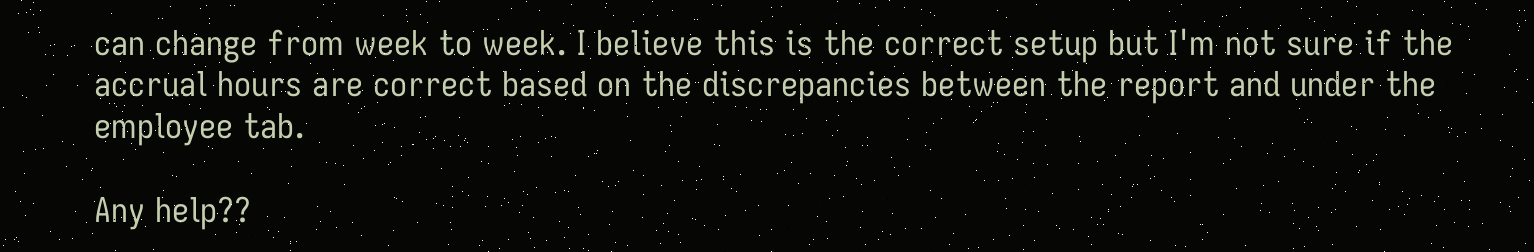can change from week to week. I believe this is the correct setup but I'm not sure if the accrual hours are correct based on the discrepancies between the report and under the employee tab.

Any help??